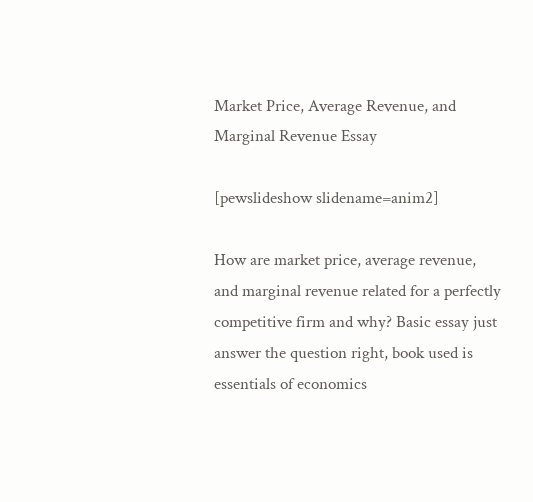Market Price, Average Revenue, and Marginal Revenue Essay

[pewslideshow slidename=anim2]

How are market price, average revenue, and marginal revenue related for a perfectly competitive firm and why? Basic essay just answer the question right, book used is essentials of economics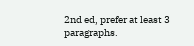2nd ed, prefer at least 3 paragraphs.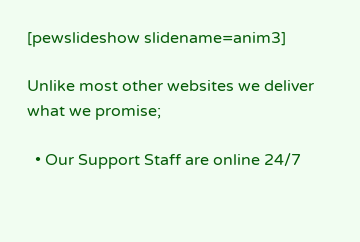[pewslideshow slidename=anim3]

Unlike most other websites we deliver what we promise;

  • Our Support Staff are online 24/7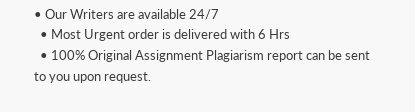• Our Writers are available 24/7
  • Most Urgent order is delivered with 6 Hrs
  • 100% Original Assignment Plagiarism report can be sent to you upon request.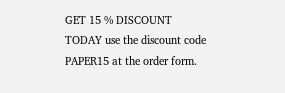GET 15 % DISCOUNT TODAY use the discount code PAPER15 at the order form.